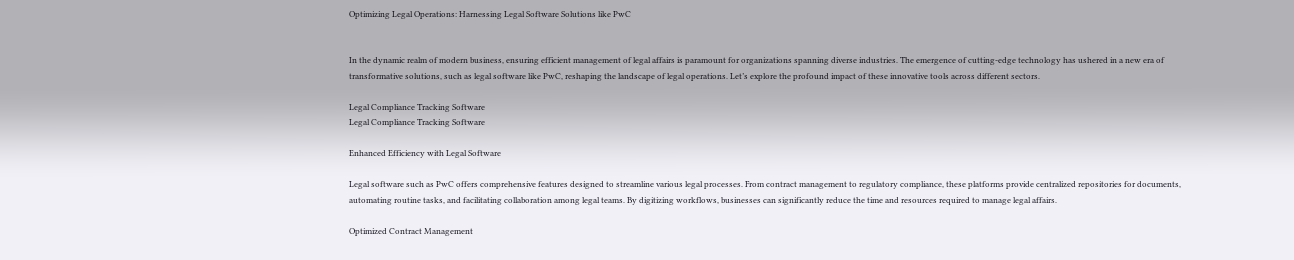Optimizing Legal Operations: Harnessing Legal Software Solutions like PwC


In the dynamic realm of modern business, ensuring efficient management of legal affairs is paramount for organizations spanning diverse industries. The emergence of cutting-edge technology has ushered in a new era of transformative solutions, such as legal software like PwC, reshaping the landscape of legal operations. Let’s explore the profound impact of these innovative tools across different sectors.

Legal Compliance Tracking Software
Legal Compliance Tracking Software

Enhanced Efficiency with Legal Software

Legal software such as PwC offers comprehensive features designed to streamline various legal processes. From contract management to regulatory compliance, these platforms provide centralized repositories for documents, automating routine tasks, and facilitating collaboration among legal teams. By digitizing workflows, businesses can significantly reduce the time and resources required to manage legal affairs.

Optimized Contract Management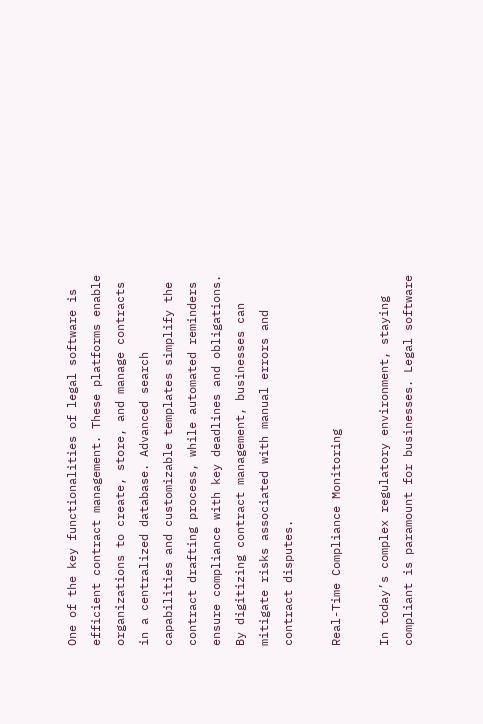One of the key functionalities of legal software is efficient contract management. These platforms enable organizations to create, store, and manage contracts in a centralized database. Advanced search capabilities and customizable templates simplify the contract drafting process, while automated reminders ensure compliance with key deadlines and obligations. By digitizing contract management, businesses can mitigate risks associated with manual errors and contract disputes.

Real-Time Compliance Monitoring

In today’s complex regulatory environment, staying compliant is paramount for businesses. Legal software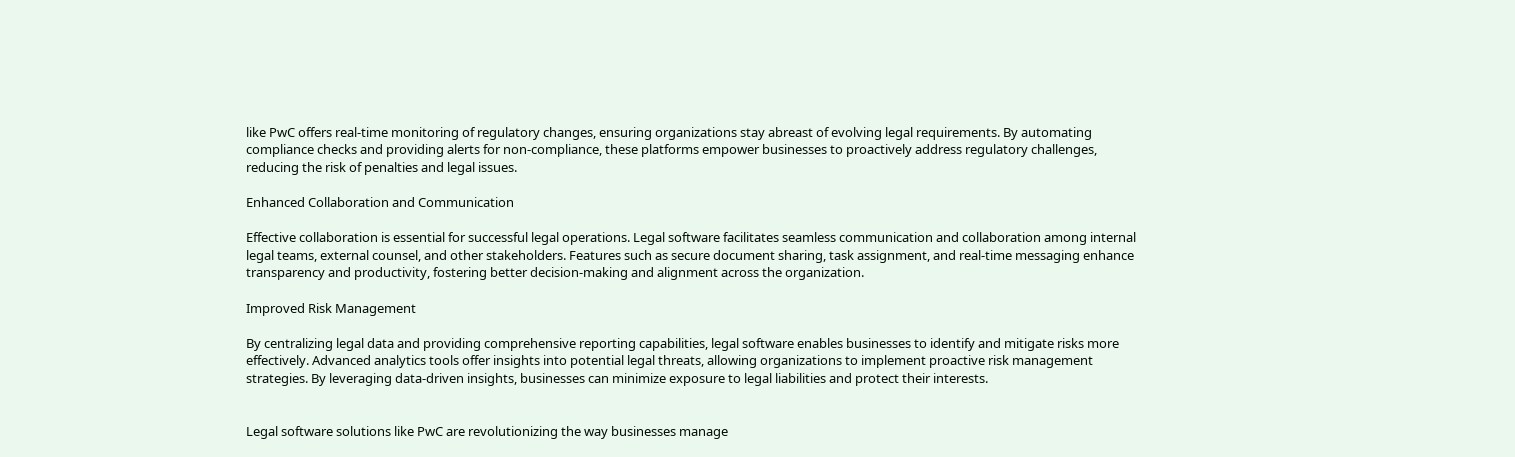like PwC offers real-time monitoring of regulatory changes, ensuring organizations stay abreast of evolving legal requirements. By automating compliance checks and providing alerts for non-compliance, these platforms empower businesses to proactively address regulatory challenges, reducing the risk of penalties and legal issues.

Enhanced Collaboration and Communication

Effective collaboration is essential for successful legal operations. Legal software facilitates seamless communication and collaboration among internal legal teams, external counsel, and other stakeholders. Features such as secure document sharing, task assignment, and real-time messaging enhance transparency and productivity, fostering better decision-making and alignment across the organization.

Improved Risk Management

By centralizing legal data and providing comprehensive reporting capabilities, legal software enables businesses to identify and mitigate risks more effectively. Advanced analytics tools offer insights into potential legal threats, allowing organizations to implement proactive risk management strategies. By leveraging data-driven insights, businesses can minimize exposure to legal liabilities and protect their interests.


Legal software solutions like PwC are revolutionizing the way businesses manage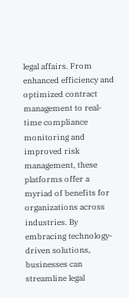legal affairs. From enhanced efficiency and optimized contract management to real-time compliance monitoring and improved risk management, these platforms offer a myriad of benefits for organizations across industries. By embracing technology-driven solutions, businesses can streamline legal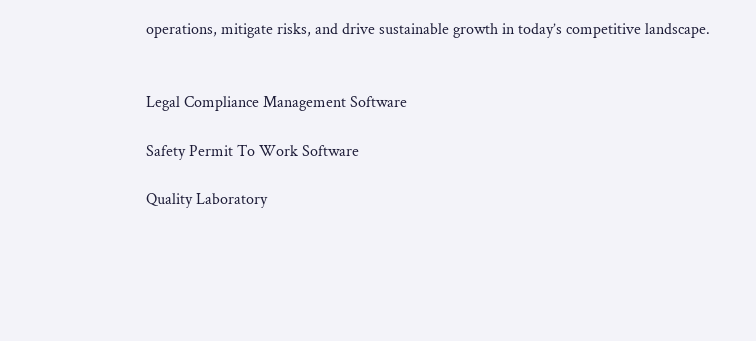operations, mitigate risks, and drive sustainable growth in today’s competitive landscape.


Legal Compliance Management Software

Safety Permit To Work Software

Quality Laboratory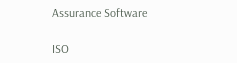Assurance Software

ISO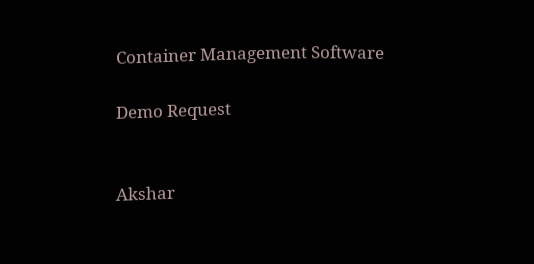Container Management Software

Demo Request


Akshar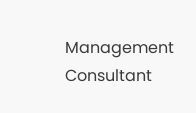Management Consultant